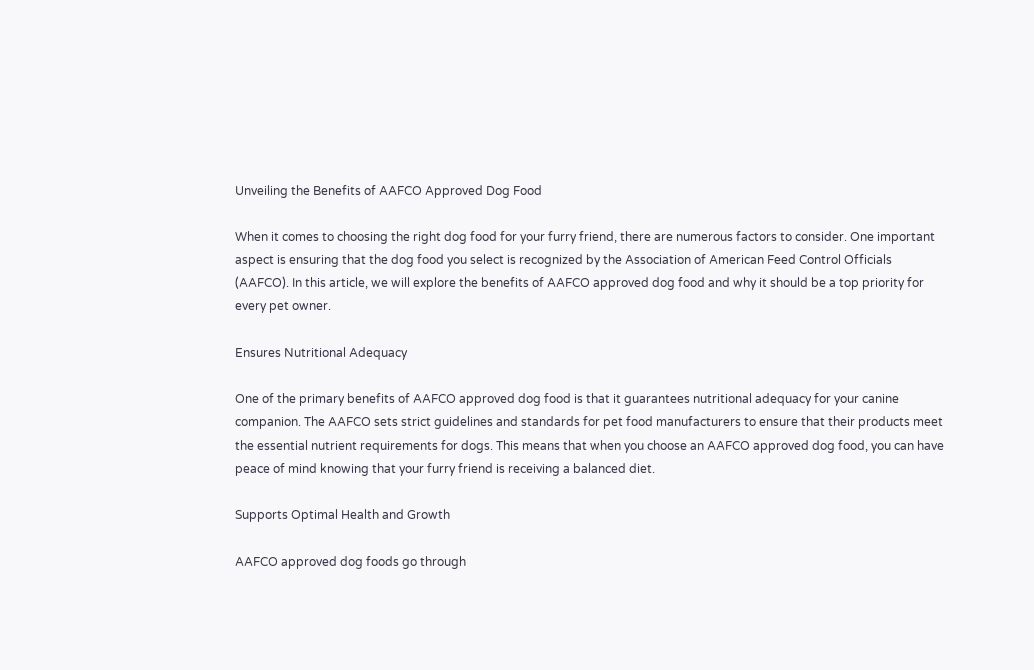Unveiling the Benefits of AAFCO Approved Dog Food

When it comes to choosing the right dog food for your furry friend, there are numerous factors to consider. One important aspect is ensuring that the dog food you select is recognized by the Association of American Feed Control Officials (AAFCO). In this article, we will explore the benefits of AAFCO approved dog food and why it should be a top priority for every pet owner.

Ensures Nutritional Adequacy

One of the primary benefits of AAFCO approved dog food is that it guarantees nutritional adequacy for your canine companion. The AAFCO sets strict guidelines and standards for pet food manufacturers to ensure that their products meet the essential nutrient requirements for dogs. This means that when you choose an AAFCO approved dog food, you can have peace of mind knowing that your furry friend is receiving a balanced diet.

Supports Optimal Health and Growth

AAFCO approved dog foods go through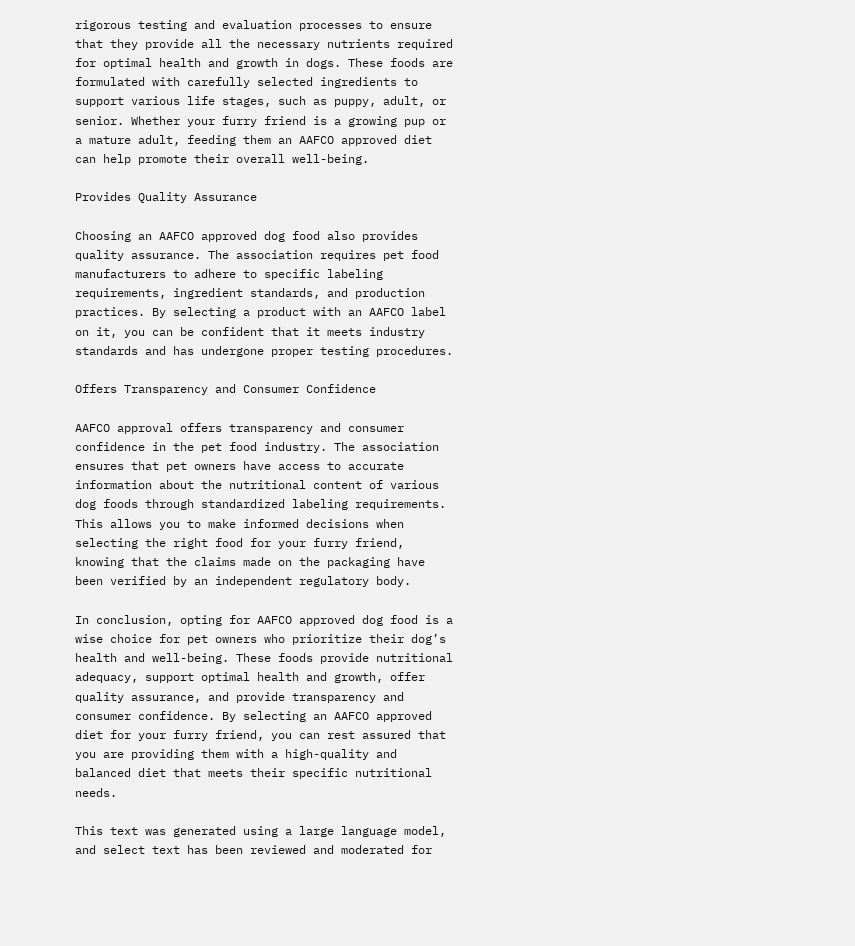rigorous testing and evaluation processes to ensure that they provide all the necessary nutrients required for optimal health and growth in dogs. These foods are formulated with carefully selected ingredients to support various life stages, such as puppy, adult, or senior. Whether your furry friend is a growing pup or a mature adult, feeding them an AAFCO approved diet can help promote their overall well-being.

Provides Quality Assurance

Choosing an AAFCO approved dog food also provides quality assurance. The association requires pet food manufacturers to adhere to specific labeling requirements, ingredient standards, and production practices. By selecting a product with an AAFCO label on it, you can be confident that it meets industry standards and has undergone proper testing procedures.

Offers Transparency and Consumer Confidence

AAFCO approval offers transparency and consumer confidence in the pet food industry. The association ensures that pet owners have access to accurate information about the nutritional content of various dog foods through standardized labeling requirements. This allows you to make informed decisions when selecting the right food for your furry friend, knowing that the claims made on the packaging have been verified by an independent regulatory body.

In conclusion, opting for AAFCO approved dog food is a wise choice for pet owners who prioritize their dog’s health and well-being. These foods provide nutritional adequacy, support optimal health and growth, offer quality assurance, and provide transparency and consumer confidence. By selecting an AAFCO approved diet for your furry friend, you can rest assured that you are providing them with a high-quality and balanced diet that meets their specific nutritional needs.

This text was generated using a large language model, and select text has been reviewed and moderated for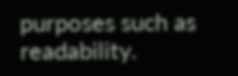purposes such as readability.